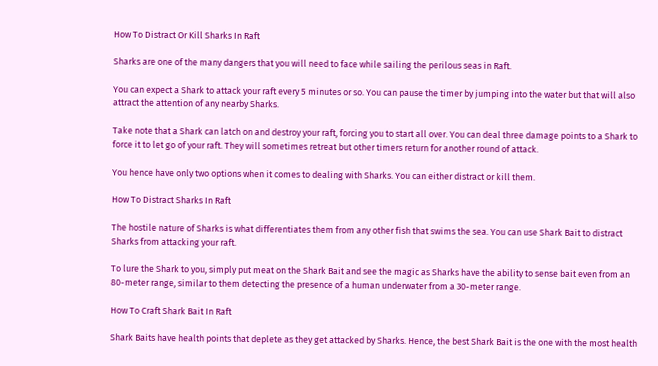How To Distract Or Kill Sharks In Raft

Sharks are one of the many dangers that you will need to face while sailing the perilous seas in Raft.

You can expect a Shark to attack your raft every 5 minutes or so. You can pause the timer by jumping into the water but that will also attract the attention of any nearby Sharks.

Take note that a Shark can latch on and destroy your raft, forcing you to start all over. You can deal three damage points to a Shark to force it to let go of your raft. They will sometimes retreat but other timers return for another round of attack.

You hence have only two options when it comes to dealing with Sharks. You can either distract or kill them.

How To Distract Sharks In Raft

The hostile nature of Sharks is what differentiates them from any other fish that swims the sea. You can use Shark Bait to distract Sharks from attacking your raft.

To lure the Shark to you, simply put meat on the Shark Bait and see the magic as Sharks have the ability to sense bait even from an 80-meter range, similar to them detecting the presence of a human underwater from a 30-meter range.

How To Craft Shark Bait In Raft

Shark Baits have health points that deplete as they get attacked by Sharks. Hence, the best Shark Bait is the one with the most health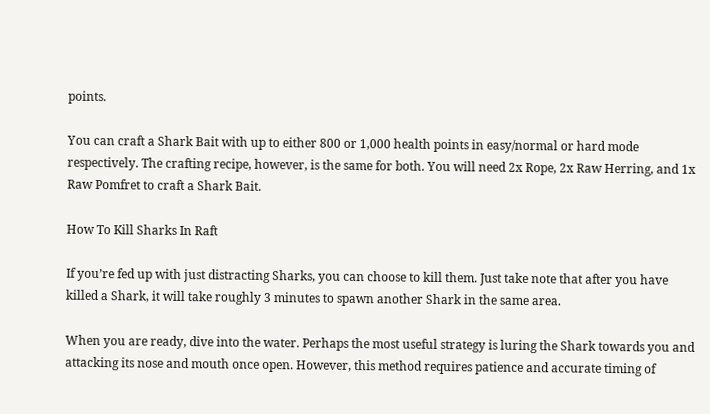points.

You can craft a Shark Bait with up to either 800 or 1,000 health points in easy/normal or hard mode respectively. The crafting recipe, however, is the same for both. You will need 2x Rope, 2x Raw Herring, and 1x Raw Pomfret to craft a Shark Bait.

How To Kill Sharks In Raft

If you’re fed up with just distracting Sharks, you can choose to kill them. Just take note that after you have killed a Shark, it will take roughly 3 minutes to spawn another Shark in the same area.

When you are ready, dive into the water. Perhaps the most useful strategy is luring the Shark towards you and attacking its nose and mouth once open. However, this method requires patience and accurate timing of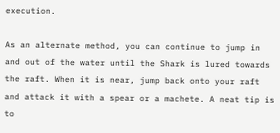execution.

As an alternate method, you can continue to jump in and out of the water until the Shark is lured towards the raft. When it is near, jump back onto your raft and attack it with a spear or a machete. A neat tip is to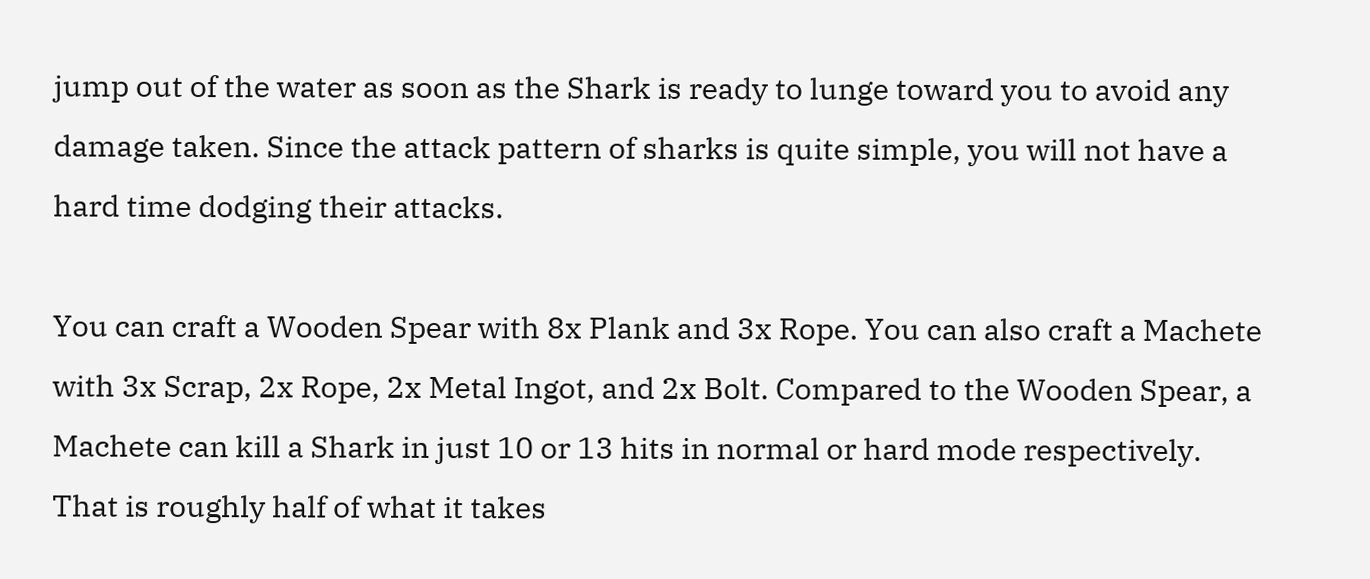jump out of the water as soon as the Shark is ready to lunge toward you to avoid any damage taken. Since the attack pattern of sharks is quite simple, you will not have a hard time dodging their attacks.

You can craft a Wooden Spear with 8x Plank and 3x Rope. You can also craft a Machete with 3x Scrap, 2x Rope, 2x Metal Ingot, and 2x Bolt. Compared to the Wooden Spear, a Machete can kill a Shark in just 10 or 13 hits in normal or hard mode respectively. That is roughly half of what it takes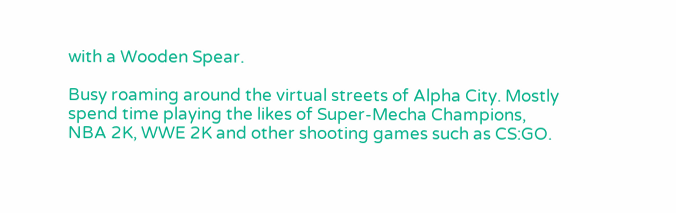with a Wooden Spear.

Busy roaming around the virtual streets of Alpha City. Mostly spend time playing the likes of Super-Mecha Champions, NBA 2K, WWE 2K and other shooting games such as CS:GO.